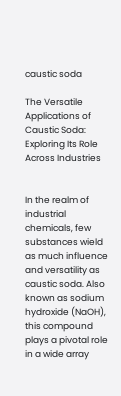caustic soda

The Versatile Applications of Caustic Soda: Exploring Its Role Across Industries


In the realm of industrial chemicals, few substances wield as much influence and versatility as caustic soda. Also known as sodium hydroxide (NaOH), this compound plays a pivotal role in a wide array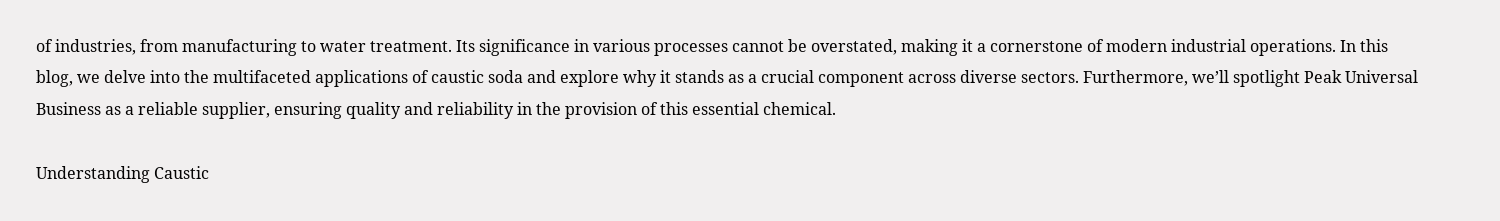of industries, from manufacturing to water treatment. Its significance in various processes cannot be overstated, making it a cornerstone of modern industrial operations. In this blog, we delve into the multifaceted applications of caustic soda and explore why it stands as a crucial component across diverse sectors. Furthermore, we’ll spotlight Peak Universal Business as a reliable supplier, ensuring quality and reliability in the provision of this essential chemical.

Understanding Caustic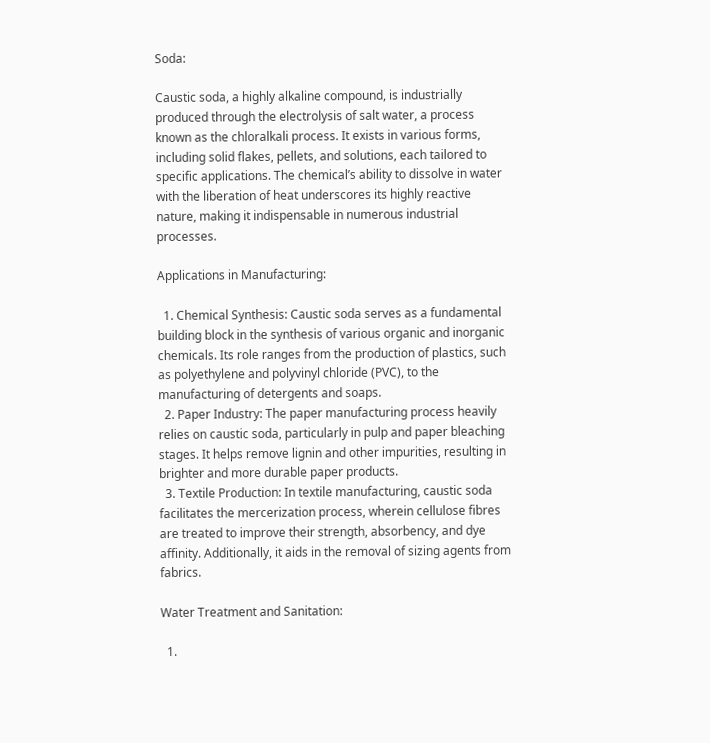Soda:

Caustic soda, a highly alkaline compound, is industrially produced through the electrolysis of salt water, a process known as the chloralkali process. It exists in various forms, including solid flakes, pellets, and solutions, each tailored to specific applications. The chemical’s ability to dissolve in water with the liberation of heat underscores its highly reactive nature, making it indispensable in numerous industrial processes.

Applications in Manufacturing:

  1. Chemical Synthesis: Caustic soda serves as a fundamental building block in the synthesis of various organic and inorganic chemicals. Its role ranges from the production of plastics, such as polyethylene and polyvinyl chloride (PVC), to the manufacturing of detergents and soaps.
  2. Paper Industry: The paper manufacturing process heavily relies on caustic soda, particularly in pulp and paper bleaching stages. It helps remove lignin and other impurities, resulting in brighter and more durable paper products.
  3. Textile Production: In textile manufacturing, caustic soda facilitates the mercerization process, wherein cellulose fibres are treated to improve their strength, absorbency, and dye affinity. Additionally, it aids in the removal of sizing agents from fabrics.

Water Treatment and Sanitation:

  1.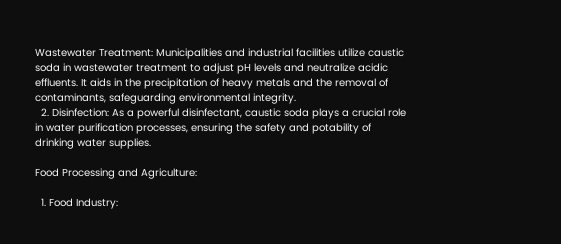Wastewater Treatment: Municipalities and industrial facilities utilize caustic soda in wastewater treatment to adjust pH levels and neutralize acidic effluents. It aids in the precipitation of heavy metals and the removal of contaminants, safeguarding environmental integrity.
  2. Disinfection: As a powerful disinfectant, caustic soda plays a crucial role in water purification processes, ensuring the safety and potability of drinking water supplies.

Food Processing and Agriculture:

  1. Food Industry: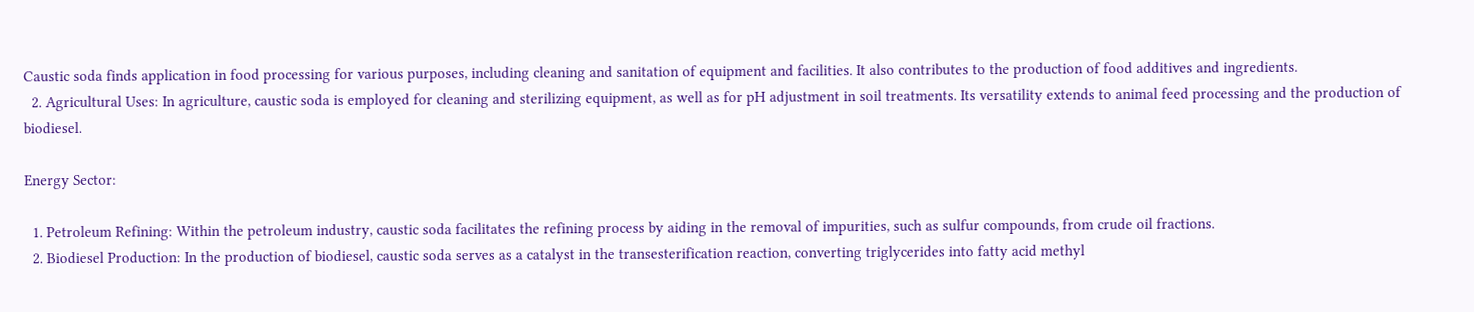Caustic soda finds application in food processing for various purposes, including cleaning and sanitation of equipment and facilities. It also contributes to the production of food additives and ingredients.
  2. Agricultural Uses: In agriculture, caustic soda is employed for cleaning and sterilizing equipment, as well as for pH adjustment in soil treatments. Its versatility extends to animal feed processing and the production of biodiesel.

Energy Sector:

  1. Petroleum Refining: Within the petroleum industry, caustic soda facilitates the refining process by aiding in the removal of impurities, such as sulfur compounds, from crude oil fractions.
  2. Biodiesel Production: In the production of biodiesel, caustic soda serves as a catalyst in the transesterification reaction, converting triglycerides into fatty acid methyl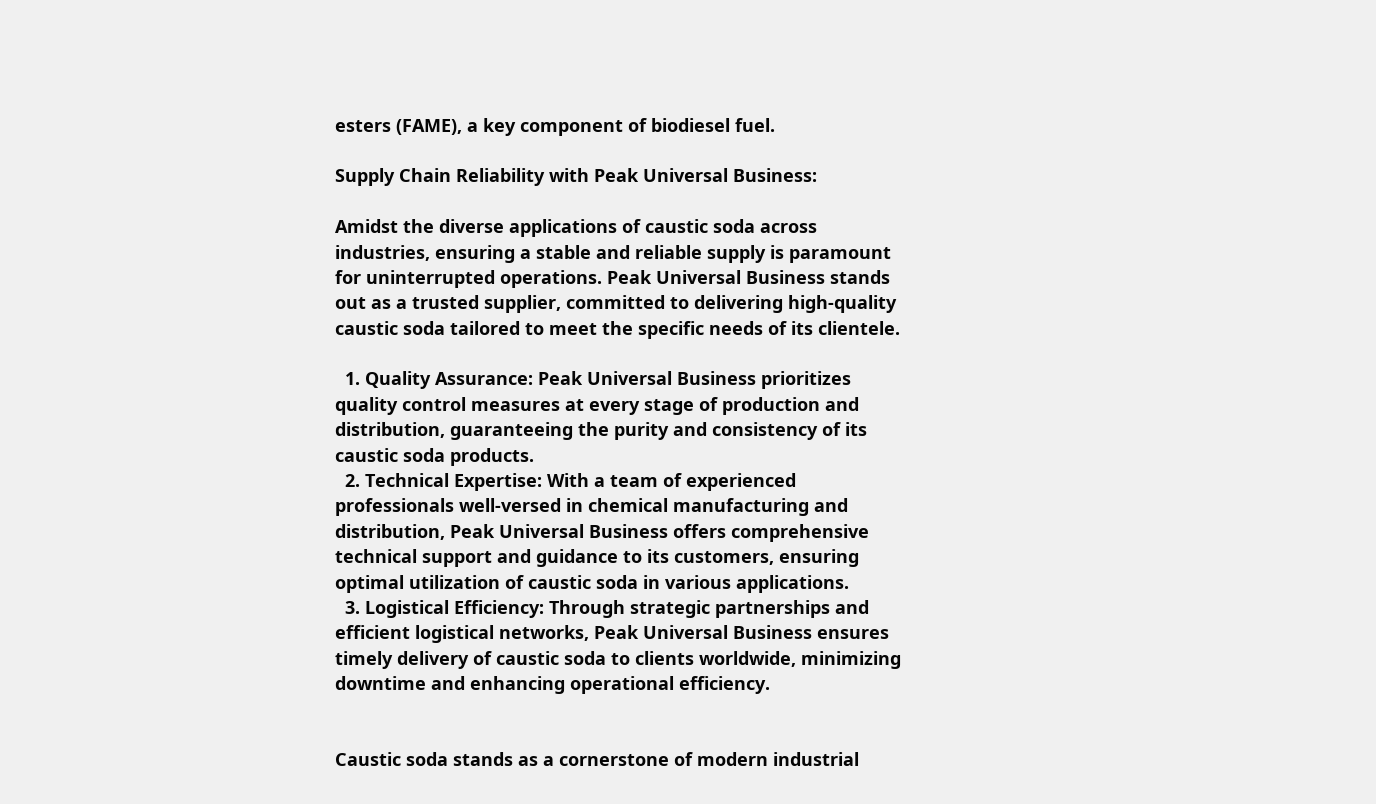esters (FAME), a key component of biodiesel fuel.

Supply Chain Reliability with Peak Universal Business:

Amidst the diverse applications of caustic soda across industries, ensuring a stable and reliable supply is paramount for uninterrupted operations. Peak Universal Business stands out as a trusted supplier, committed to delivering high-quality caustic soda tailored to meet the specific needs of its clientele.

  1. Quality Assurance: Peak Universal Business prioritizes quality control measures at every stage of production and distribution, guaranteeing the purity and consistency of its caustic soda products.
  2. Technical Expertise: With a team of experienced professionals well-versed in chemical manufacturing and distribution, Peak Universal Business offers comprehensive technical support and guidance to its customers, ensuring optimal utilization of caustic soda in various applications.
  3. Logistical Efficiency: Through strategic partnerships and efficient logistical networks, Peak Universal Business ensures timely delivery of caustic soda to clients worldwide, minimizing downtime and enhancing operational efficiency.


Caustic soda stands as a cornerstone of modern industrial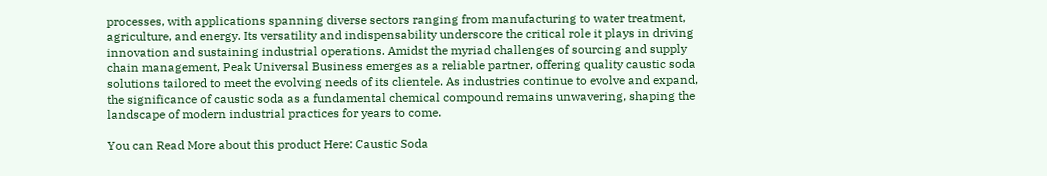processes, with applications spanning diverse sectors ranging from manufacturing to water treatment, agriculture, and energy. Its versatility and indispensability underscore the critical role it plays in driving innovation and sustaining industrial operations. Amidst the myriad challenges of sourcing and supply chain management, Peak Universal Business emerges as a reliable partner, offering quality caustic soda solutions tailored to meet the evolving needs of its clientele. As industries continue to evolve and expand, the significance of caustic soda as a fundamental chemical compound remains unwavering, shaping the landscape of modern industrial practices for years to come.

You can Read More about this product Here: Caustic Soda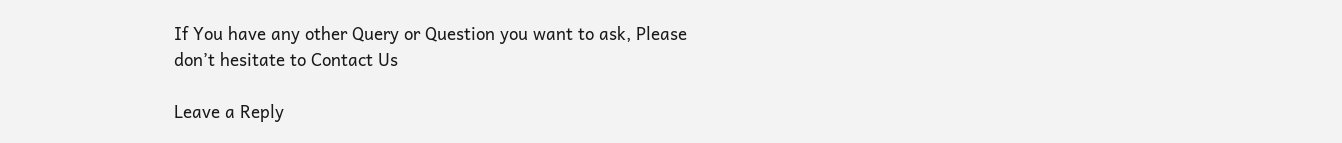If You have any other Query or Question you want to ask, Please don’t hesitate to Contact Us

Leave a Reply